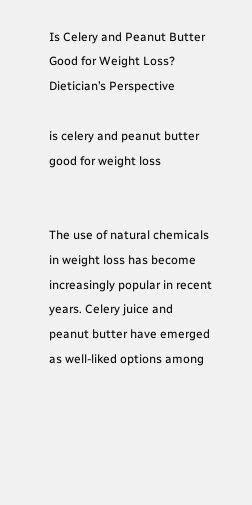Is Celery and Peanut Butter Good for Weight Loss? Dietician’s Perspective

is celery and peanut butter good for weight loss


The use of natural chemicals in weight loss has become increasingly popular in recent years. Celery juice and peanut butter have emerged as well-liked options among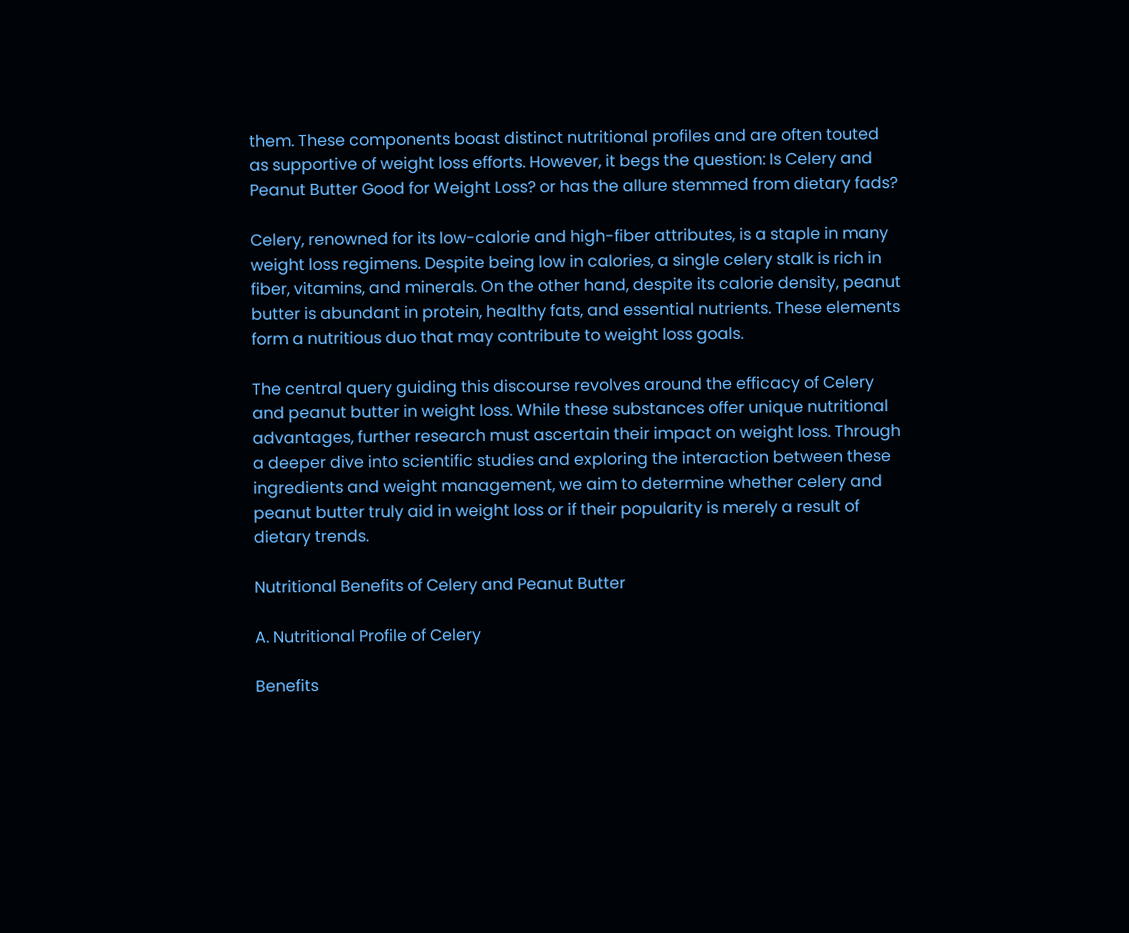them. These components boast distinct nutritional profiles and are often touted as supportive of weight loss efforts. However, it begs the question: Is Celery and Peanut Butter Good for Weight Loss? or has the allure stemmed from dietary fads?

Celery, renowned for its low-calorie and high-fiber attributes, is a staple in many weight loss regimens. Despite being low in calories, a single celery stalk is rich in fiber, vitamins, and minerals. On the other hand, despite its calorie density, peanut butter is abundant in protein, healthy fats, and essential nutrients. These elements form a nutritious duo that may contribute to weight loss goals.

The central query guiding this discourse revolves around the efficacy of Celery and peanut butter in weight loss. While these substances offer unique nutritional advantages, further research must ascertain their impact on weight loss. Through a deeper dive into scientific studies and exploring the interaction between these ingredients and weight management, we aim to determine whether celery and peanut butter truly aid in weight loss or if their popularity is merely a result of dietary trends.

Nutritional Benefits of Celery and Peanut Butter

A. Nutritional Profile of Celery

Benefits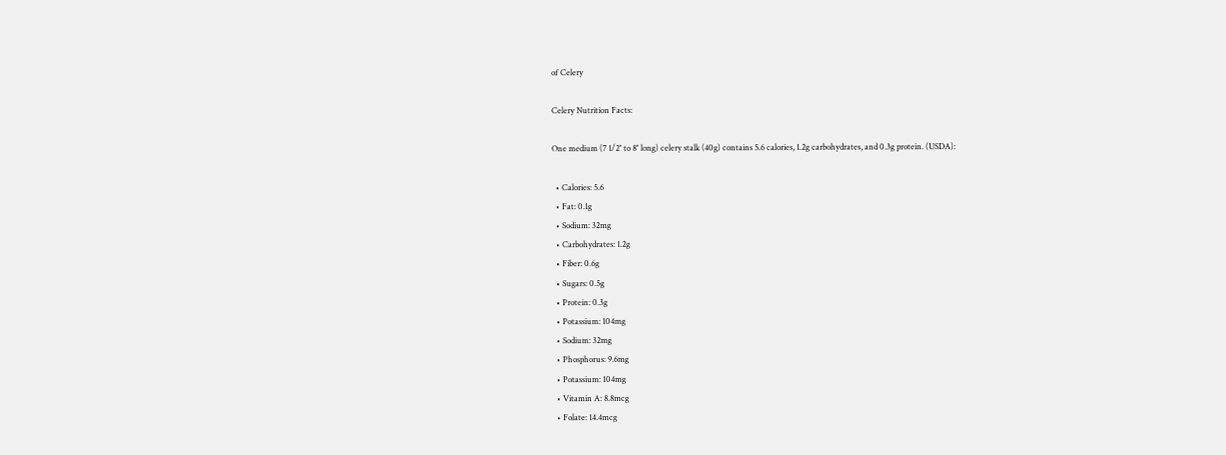of Celery

Celery Nutrition Facts:

One medium (7 1/2″ to 8″ long) celery stalk (40g) contains 5.6 calories, 1.2g carbohydrates, and 0.3g protein. (USDA):

  • Calories: 5.6
  • Fat: 0.1g
  • Sodium: 32mg
  • Carbohydrates: 1.2g
  • Fiber: 0.6g
  • Sugars: 0.5g
  • Protein: 0.3g
  • Potassium: 104mg
  • Sodium: 32mg
  • Phosphorus: 9.6mg
  • Potassium: 104mg
  • Vitamin A: 8.8mcg
  • Folate: 14.4mcg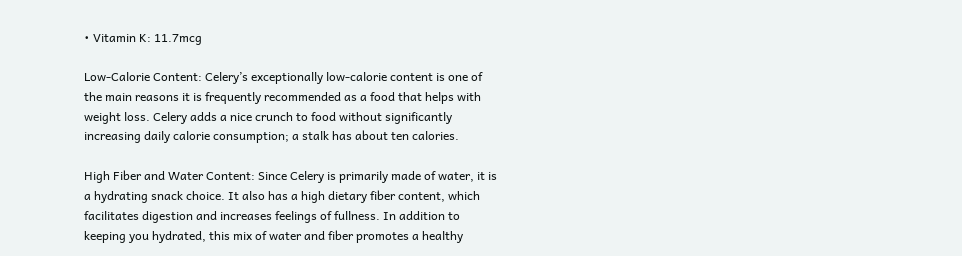• Vitamin K: 11.7mcg

Low-Calorie Content: Celery’s exceptionally low-calorie content is one of the main reasons it is frequently recommended as a food that helps with weight loss. Celery adds a nice crunch to food without significantly increasing daily calorie consumption; a stalk has about ten calories.

High Fiber and Water Content: Since Celery is primarily made of water, it is a hydrating snack choice. It also has a high dietary fiber content, which facilitates digestion and increases feelings of fullness. In addition to keeping you hydrated, this mix of water and fiber promotes a healthy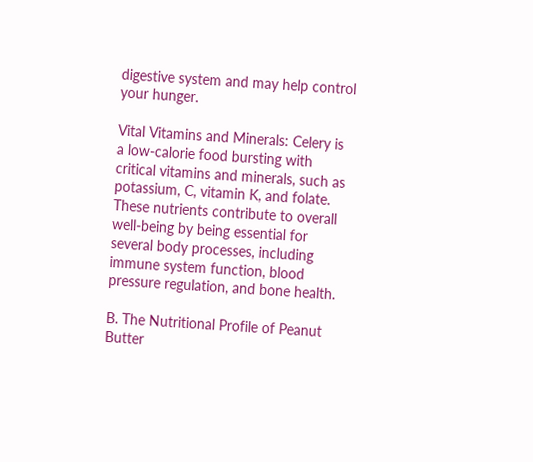digestive system and may help control your hunger.

Vital Vitamins and Minerals: Celery is a low-calorie food bursting with critical vitamins and minerals, such as potassium, C, vitamin K, and folate. These nutrients contribute to overall well-being by being essential for several body processes, including immune system function, blood pressure regulation, and bone health.

B. The Nutritional Profile of Peanut Butter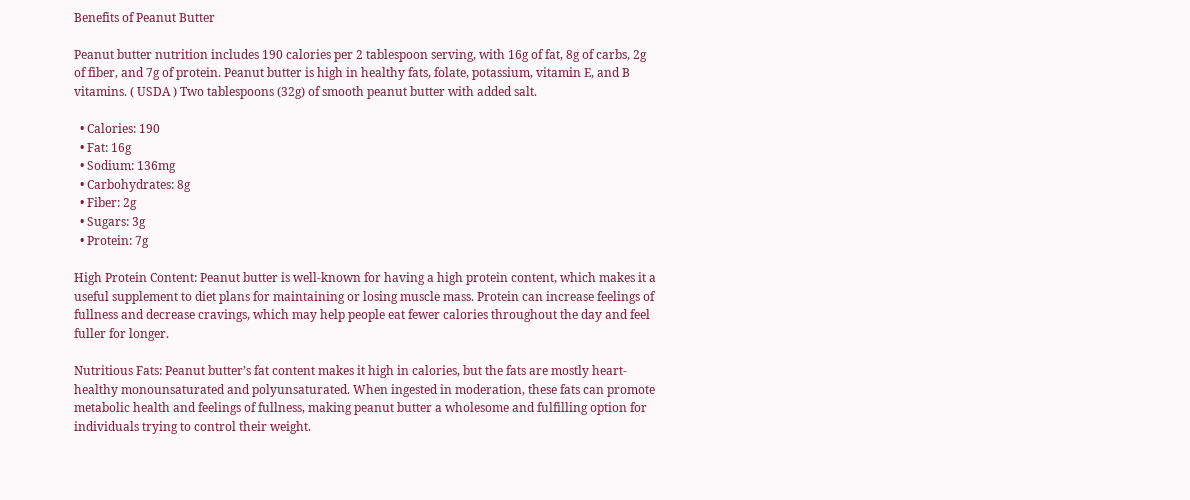Benefits of Peanut Butter

Peanut butter nutrition includes 190 calories per 2 tablespoon serving, with 16g of fat, 8g of carbs, 2g of fiber, and 7g of protein. Peanut butter is high in healthy fats, folate, potassium, vitamin E, and B vitamins. ( USDA ) Two tablespoons (32g) of smooth peanut butter with added salt.

  • Calories: 190
  • Fat: 16g
  • Sodium: 136mg
  • Carbohydrates: 8g
  • Fiber: 2g
  • Sugars: 3g
  • Protein: 7g

High Protein Content: Peanut butter is well-known for having a high protein content, which makes it a useful supplement to diet plans for maintaining or losing muscle mass. Protein can increase feelings of fullness and decrease cravings, which may help people eat fewer calories throughout the day and feel fuller for longer.

Nutritious Fats: Peanut butter’s fat content makes it high in calories, but the fats are mostly heart-healthy monounsaturated and polyunsaturated. When ingested in moderation, these fats can promote metabolic health and feelings of fullness, making peanut butter a wholesome and fulfilling option for individuals trying to control their weight.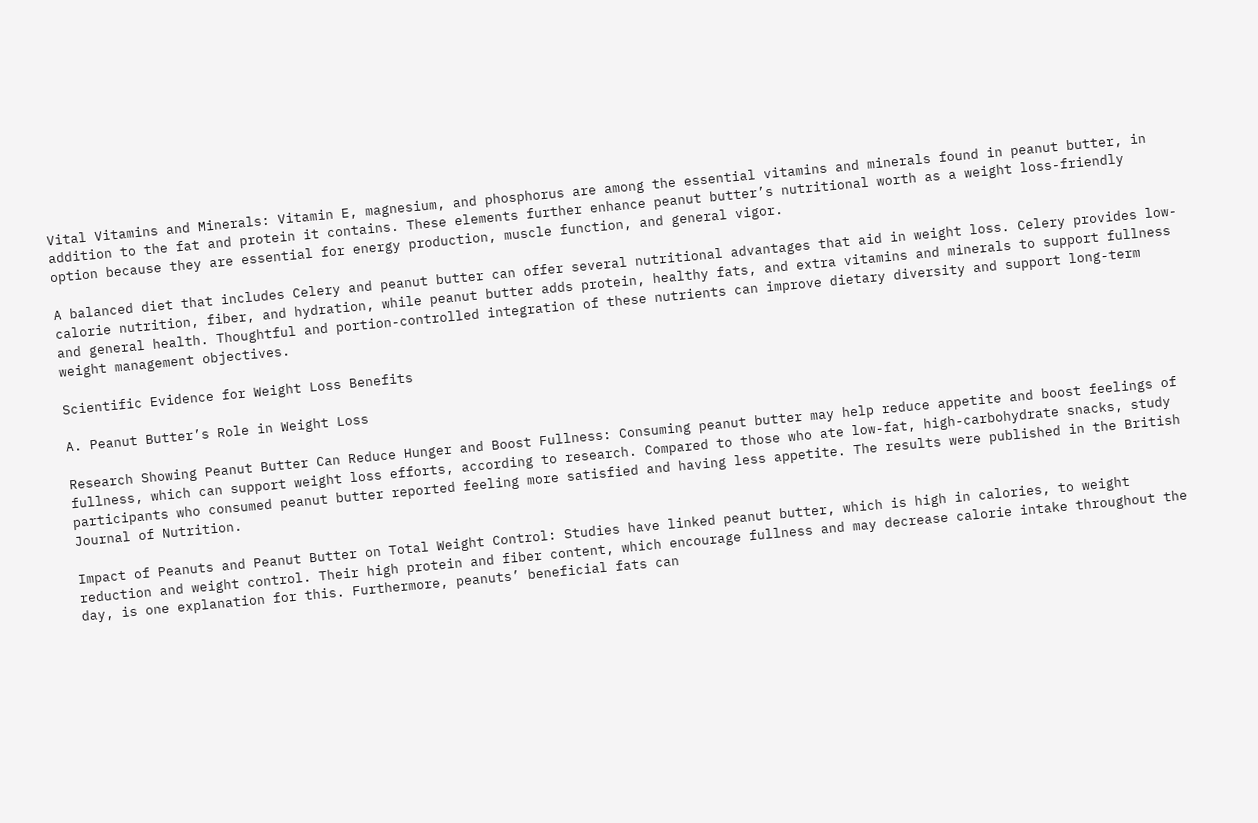Vital Vitamins and Minerals: Vitamin E, magnesium, and phosphorus are among the essential vitamins and minerals found in peanut butter, in addition to the fat and protein it contains. These elements further enhance peanut butter’s nutritional worth as a weight loss-friendly option because they are essential for energy production, muscle function, and general vigor.

A balanced diet that includes Celery and peanut butter can offer several nutritional advantages that aid in weight loss. Celery provides low-calorie nutrition, fiber, and hydration, while peanut butter adds protein, healthy fats, and extra vitamins and minerals to support fullness and general health. Thoughtful and portion-controlled integration of these nutrients can improve dietary diversity and support long-term weight management objectives.

Scientific Evidence for Weight Loss Benefits

A. Peanut Butter’s Role in Weight Loss

Research Showing Peanut Butter Can Reduce Hunger and Boost Fullness: Consuming peanut butter may help reduce appetite and boost feelings of fullness, which can support weight loss efforts, according to research. Compared to those who ate low-fat, high-carbohydrate snacks, study participants who consumed peanut butter reported feeling more satisfied and having less appetite. The results were published in the British Journal of Nutrition.

Impact of Peanuts and Peanut Butter on Total Weight Control: Studies have linked peanut butter, which is high in calories, to weight reduction and weight control. Their high protein and fiber content, which encourage fullness and may decrease calorie intake throughout the day, is one explanation for this. Furthermore, peanuts’ beneficial fats can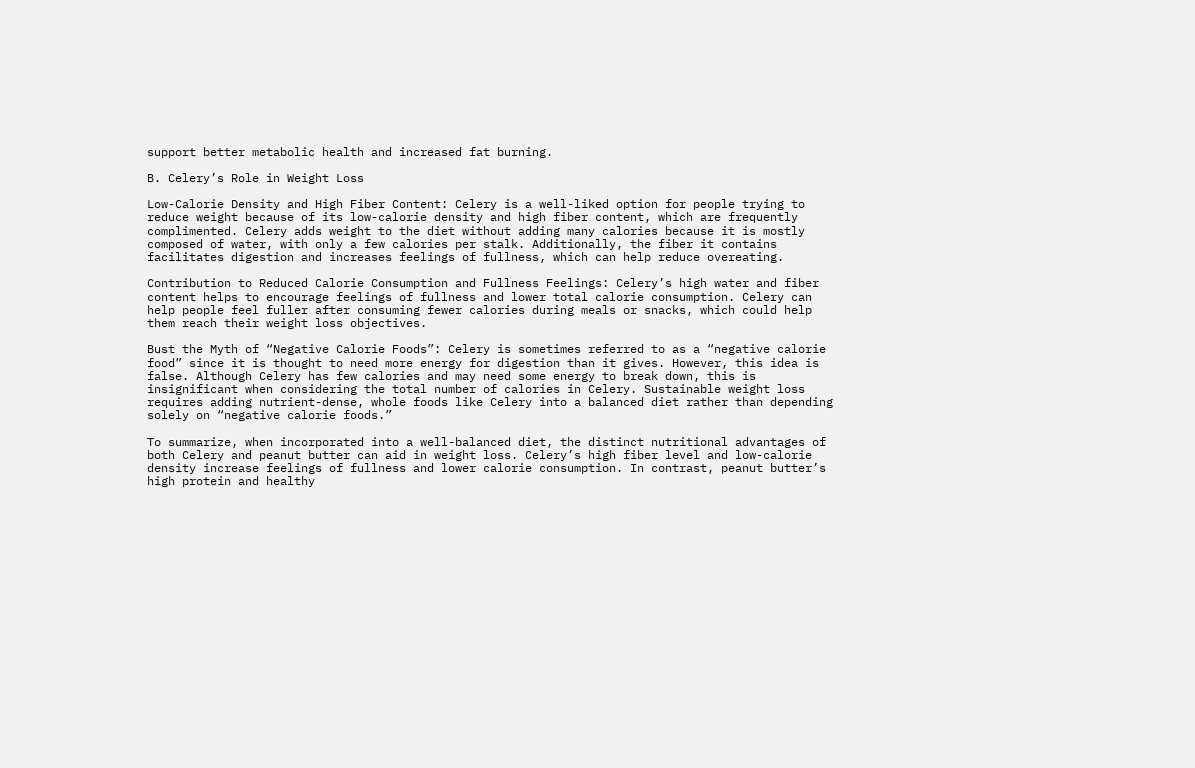support better metabolic health and increased fat burning.

B. Celery’s Role in Weight Loss

Low-Calorie Density and High Fiber Content: Celery is a well-liked option for people trying to reduce weight because of its low-calorie density and high fiber content, which are frequently complimented. Celery adds weight to the diet without adding many calories because it is mostly composed of water, with only a few calories per stalk. Additionally, the fiber it contains facilitates digestion and increases feelings of fullness, which can help reduce overeating.

Contribution to Reduced Calorie Consumption and Fullness Feelings: Celery’s high water and fiber content helps to encourage feelings of fullness and lower total calorie consumption. Celery can help people feel fuller after consuming fewer calories during meals or snacks, which could help them reach their weight loss objectives.

Bust the Myth of “Negative Calorie Foods”: Celery is sometimes referred to as a “negative calorie food” since it is thought to need more energy for digestion than it gives. However, this idea is false. Although Celery has few calories and may need some energy to break down, this is insignificant when considering the total number of calories in Celery. Sustainable weight loss requires adding nutrient-dense, whole foods like Celery into a balanced diet rather than depending solely on “negative calorie foods.”

To summarize, when incorporated into a well-balanced diet, the distinct nutritional advantages of both Celery and peanut butter can aid in weight loss. Celery’s high fiber level and low-calorie density increase feelings of fullness and lower calorie consumption. In contrast, peanut butter’s high protein and healthy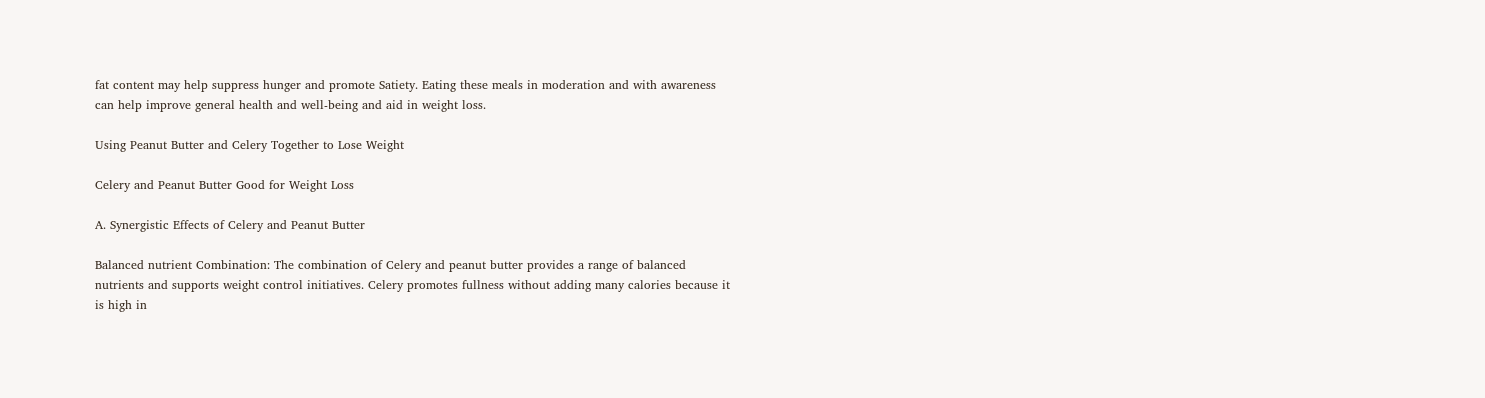fat content may help suppress hunger and promote Satiety. Eating these meals in moderation and with awareness can help improve general health and well-being and aid in weight loss.

Using Peanut Butter and Celery Together to Lose Weight

Celery and Peanut Butter Good for Weight Loss

A. Synergistic Effects of Celery and Peanut Butter

Balanced nutrient Combination: The combination of Celery and peanut butter provides a range of balanced nutrients and supports weight control initiatives. Celery promotes fullness without adding many calories because it is high in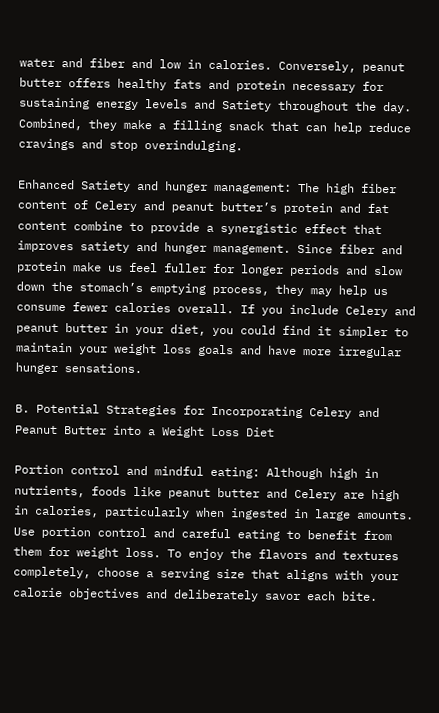water and fiber and low in calories. Conversely, peanut butter offers healthy fats and protein necessary for sustaining energy levels and Satiety throughout the day. Combined, they make a filling snack that can help reduce cravings and stop overindulging.

Enhanced Satiety and hunger management: The high fiber content of Celery and peanut butter’s protein and fat content combine to provide a synergistic effect that improves satiety and hunger management. Since fiber and protein make us feel fuller for longer periods and slow down the stomach’s emptying process, they may help us consume fewer calories overall. If you include Celery and peanut butter in your diet, you could find it simpler to maintain your weight loss goals and have more irregular hunger sensations.

B. Potential Strategies for Incorporating Celery and Peanut Butter into a Weight Loss Diet

Portion control and mindful eating: Although high in nutrients, foods like peanut butter and Celery are high in calories, particularly when ingested in large amounts. Use portion control and careful eating to benefit from them for weight loss. To enjoy the flavors and textures completely, choose a serving size that aligns with your calorie objectives and deliberately savor each bite.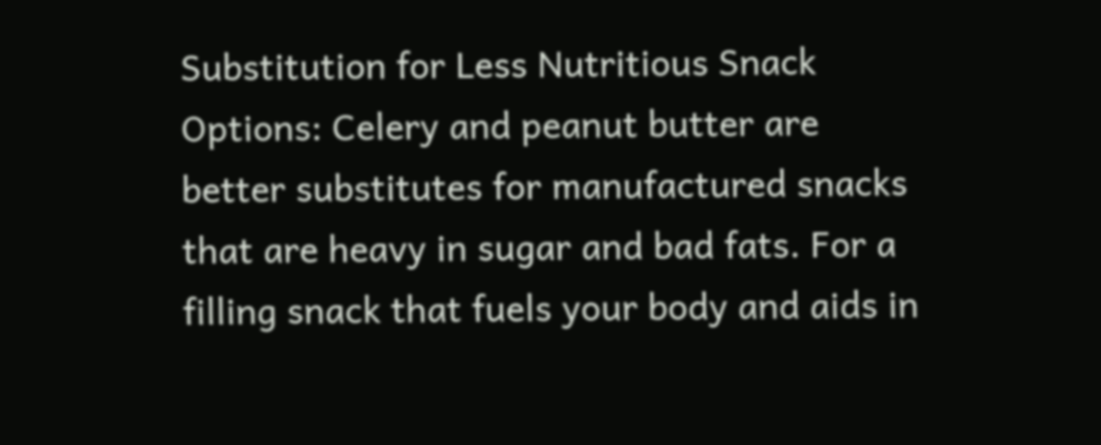Substitution for Less Nutritious Snack Options: Celery and peanut butter are better substitutes for manufactured snacks that are heavy in sugar and bad fats. For a filling snack that fuels your body and aids in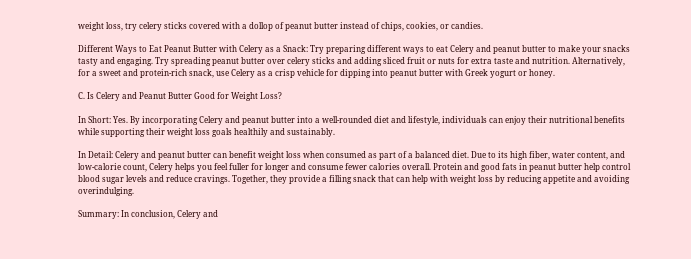weight loss, try celery sticks covered with a dollop of peanut butter instead of chips, cookies, or candies.

Different Ways to Eat Peanut Butter with Celery as a Snack: Try preparing different ways to eat Celery and peanut butter to make your snacks tasty and engaging. Try spreading peanut butter over celery sticks and adding sliced fruit or nuts for extra taste and nutrition. Alternatively, for a sweet and protein-rich snack, use Celery as a crisp vehicle for dipping into peanut butter with Greek yogurt or honey.

C. Is Celery and Peanut Butter Good for Weight Loss?

In Short: Yes. By incorporating Celery and peanut butter into a well-rounded diet and lifestyle, individuals can enjoy their nutritional benefits while supporting their weight loss goals healthily and sustainably.

In Detail: Celery and peanut butter can benefit weight loss when consumed as part of a balanced diet. Due to its high fiber, water content, and low-calorie count, Celery helps you feel fuller for longer and consume fewer calories overall. Protein and good fats in peanut butter help control blood sugar levels and reduce cravings. Together, they provide a filling snack that can help with weight loss by reducing appetite and avoiding overindulging.

Summary: In conclusion, Celery and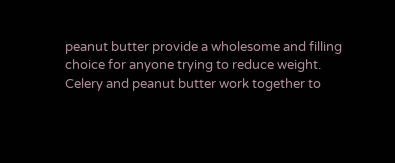peanut butter provide a wholesome and filling choice for anyone trying to reduce weight. Celery and peanut butter work together to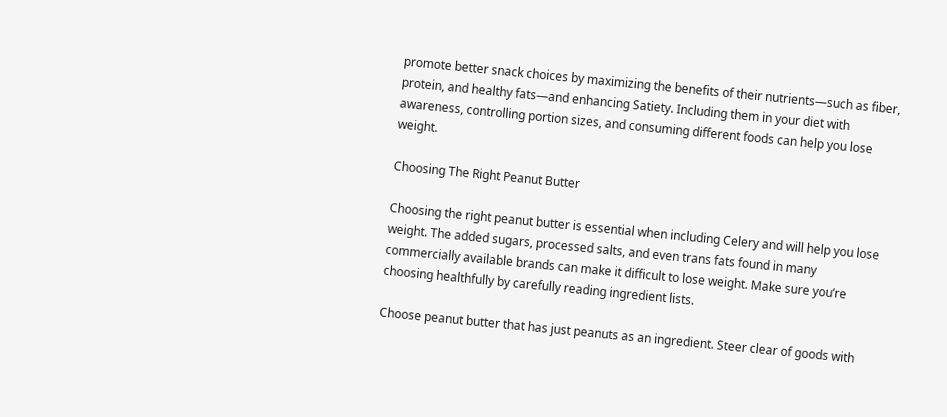promote better snack choices by maximizing the benefits of their nutrients—such as fiber, protein, and healthy fats—and enhancing Satiety. Including them in your diet with awareness, controlling portion sizes, and consuming different foods can help you lose weight.

Choosing The Right Peanut Butter

Choosing the right peanut butter is essential when including Celery and will help you lose weight. The added sugars, processed salts, and even trans fats found in many commercially available brands can make it difficult to lose weight. Make sure you’re choosing healthfully by carefully reading ingredient lists.

Choose peanut butter that has just peanuts as an ingredient. Steer clear of goods with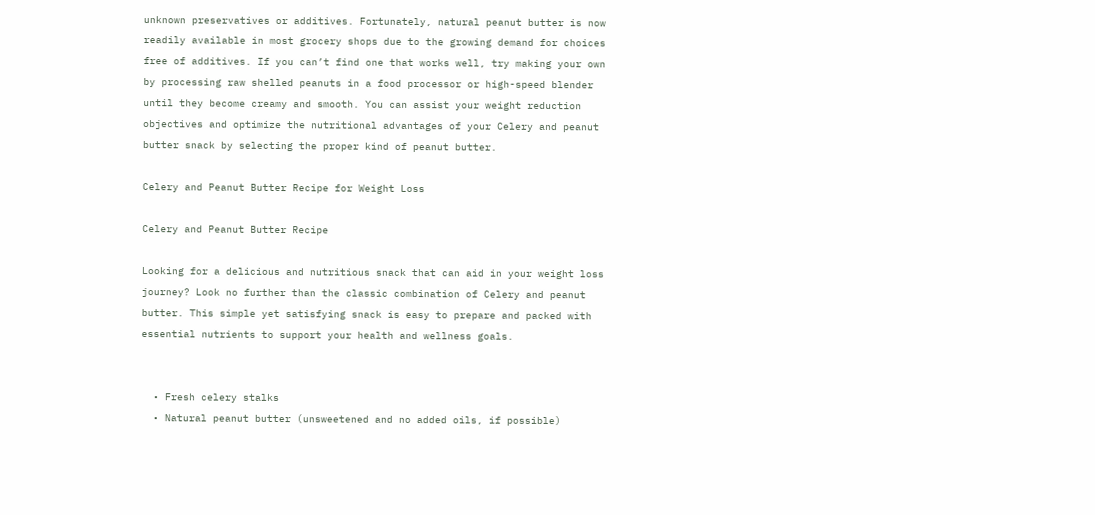unknown preservatives or additives. Fortunately, natural peanut butter is now readily available in most grocery shops due to the growing demand for choices free of additives. If you can’t find one that works well, try making your own by processing raw shelled peanuts in a food processor or high-speed blender until they become creamy and smooth. You can assist your weight reduction objectives and optimize the nutritional advantages of your Celery and peanut butter snack by selecting the proper kind of peanut butter.

Celery and Peanut Butter Recipe for Weight Loss

Celery and Peanut Butter Recipe

Looking for a delicious and nutritious snack that can aid in your weight loss journey? Look no further than the classic combination of Celery and peanut butter. This simple yet satisfying snack is easy to prepare and packed with essential nutrients to support your health and wellness goals.


  • Fresh celery stalks
  • Natural peanut butter (unsweetened and no added oils, if possible)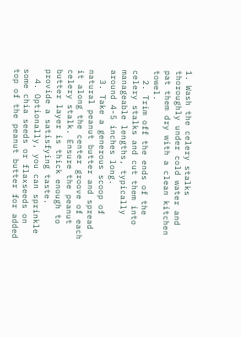1. Wash the celery stalks thoroughly under cold water and pat them dry with a clean kitchen towel.
  2. Trim off the ends of the celery stalks and cut them into manageable lengths, typically around 4-5 inches long.
  3. Take a generous scoop of natural peanut butter and spread it along the center groove of each celery stalk. Ensure the peanut butter layer is thick enough to provide a satisfying taste.
  4. Optionally, you can sprinkle some chia seeds or flaxseeds on top of the peanut butter for added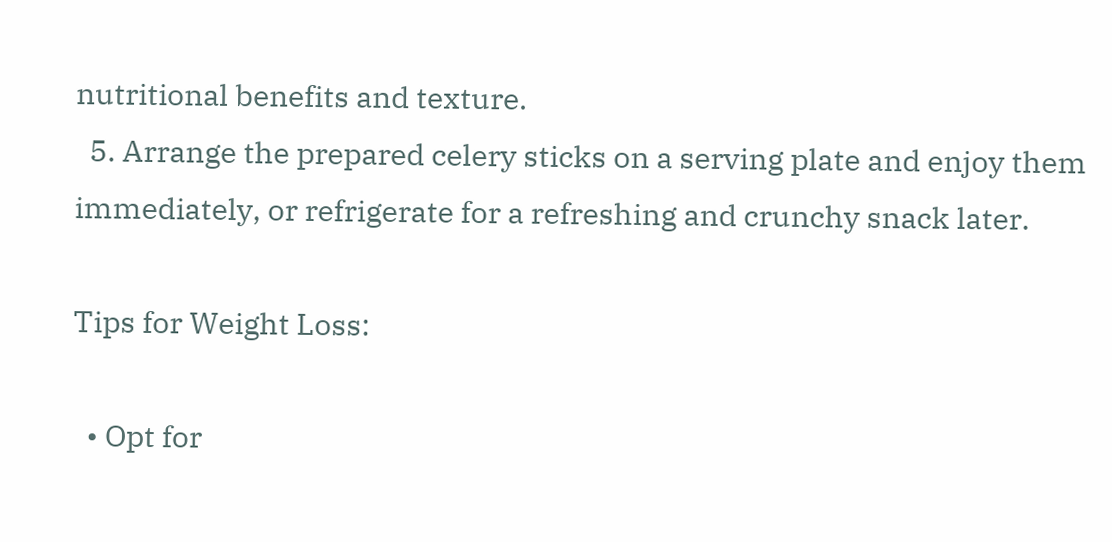nutritional benefits and texture.
  5. Arrange the prepared celery sticks on a serving plate and enjoy them immediately, or refrigerate for a refreshing and crunchy snack later.

Tips for Weight Loss:

  • Opt for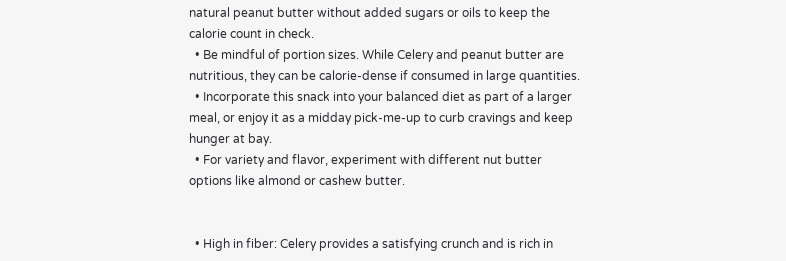natural peanut butter without added sugars or oils to keep the calorie count in check.
  • Be mindful of portion sizes. While Celery and peanut butter are nutritious, they can be calorie-dense if consumed in large quantities.
  • Incorporate this snack into your balanced diet as part of a larger meal, or enjoy it as a midday pick-me-up to curb cravings and keep hunger at bay.
  • For variety and flavor, experiment with different nut butter options like almond or cashew butter.


  • High in fiber: Celery provides a satisfying crunch and is rich in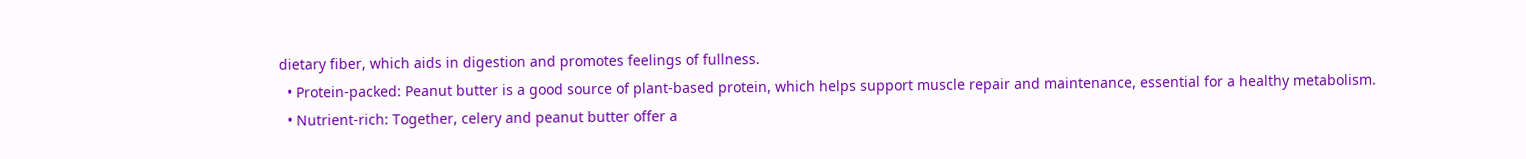dietary fiber, which aids in digestion and promotes feelings of fullness.
  • Protein-packed: Peanut butter is a good source of plant-based protein, which helps support muscle repair and maintenance, essential for a healthy metabolism.
  • Nutrient-rich: Together, celery and peanut butter offer a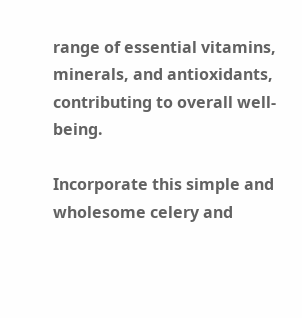range of essential vitamins, minerals, and antioxidants, contributing to overall well-being.

Incorporate this simple and wholesome celery and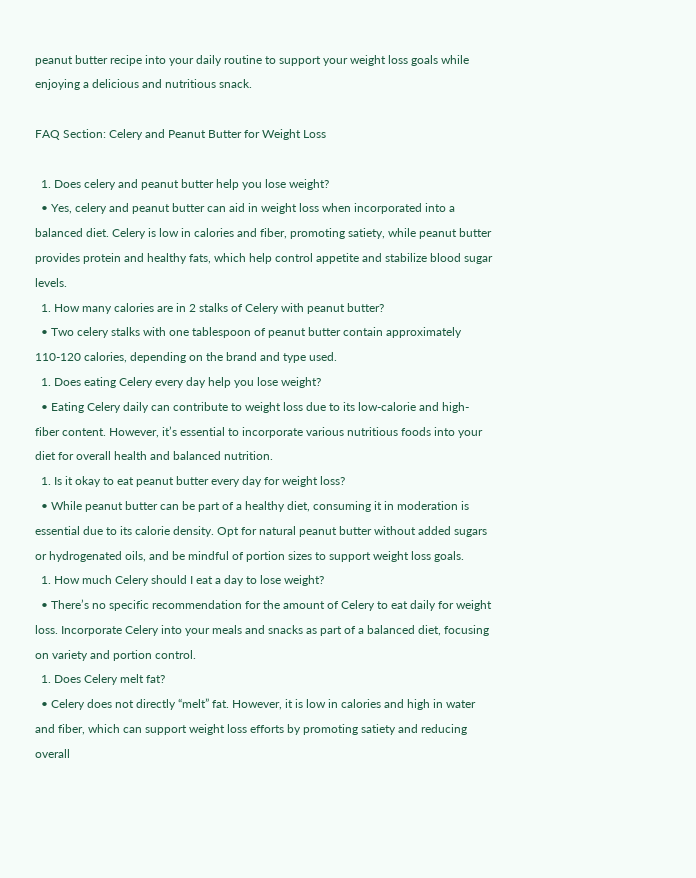peanut butter recipe into your daily routine to support your weight loss goals while enjoying a delicious and nutritious snack.

FAQ Section: Celery and Peanut Butter for Weight Loss

  1. Does celery and peanut butter help you lose weight?
  • Yes, celery and peanut butter can aid in weight loss when incorporated into a balanced diet. Celery is low in calories and fiber, promoting satiety, while peanut butter provides protein and healthy fats, which help control appetite and stabilize blood sugar levels.
  1. How many calories are in 2 stalks of Celery with peanut butter?
  • Two celery stalks with one tablespoon of peanut butter contain approximately 110-120 calories, depending on the brand and type used.
  1. Does eating Celery every day help you lose weight?
  • Eating Celery daily can contribute to weight loss due to its low-calorie and high-fiber content. However, it’s essential to incorporate various nutritious foods into your diet for overall health and balanced nutrition.
  1. Is it okay to eat peanut butter every day for weight loss?
  • While peanut butter can be part of a healthy diet, consuming it in moderation is essential due to its calorie density. Opt for natural peanut butter without added sugars or hydrogenated oils, and be mindful of portion sizes to support weight loss goals.
  1. How much Celery should I eat a day to lose weight?
  • There’s no specific recommendation for the amount of Celery to eat daily for weight loss. Incorporate Celery into your meals and snacks as part of a balanced diet, focusing on variety and portion control.
  1. Does Celery melt fat?
  • Celery does not directly “melt” fat. However, it is low in calories and high in water and fiber, which can support weight loss efforts by promoting satiety and reducing overall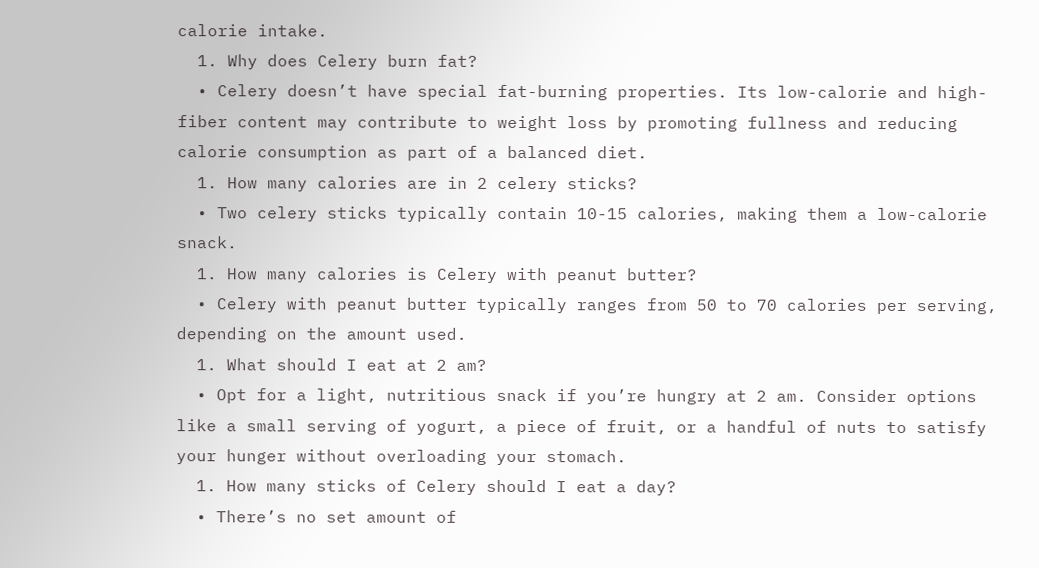calorie intake.
  1. Why does Celery burn fat?
  • Celery doesn’t have special fat-burning properties. Its low-calorie and high-fiber content may contribute to weight loss by promoting fullness and reducing calorie consumption as part of a balanced diet.
  1. How many calories are in 2 celery sticks?
  • Two celery sticks typically contain 10-15 calories, making them a low-calorie snack.
  1. How many calories is Celery with peanut butter?
  • Celery with peanut butter typically ranges from 50 to 70 calories per serving, depending on the amount used.
  1. What should I eat at 2 am?
  • Opt for a light, nutritious snack if you’re hungry at 2 am. Consider options like a small serving of yogurt, a piece of fruit, or a handful of nuts to satisfy your hunger without overloading your stomach.
  1. How many sticks of Celery should I eat a day?
  • There’s no set amount of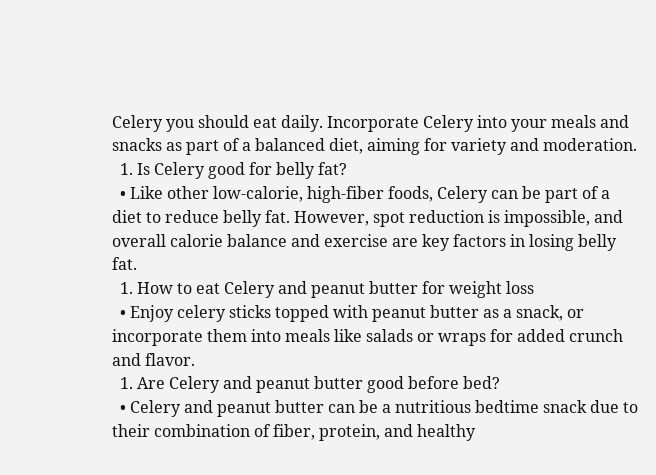Celery you should eat daily. Incorporate Celery into your meals and snacks as part of a balanced diet, aiming for variety and moderation.
  1. Is Celery good for belly fat?
  • Like other low-calorie, high-fiber foods, Celery can be part of a diet to reduce belly fat. However, spot reduction is impossible, and overall calorie balance and exercise are key factors in losing belly fat.
  1. How to eat Celery and peanut butter for weight loss
  • Enjoy celery sticks topped with peanut butter as a snack, or incorporate them into meals like salads or wraps for added crunch and flavor.
  1. Are Celery and peanut butter good before bed?
  • Celery and peanut butter can be a nutritious bedtime snack due to their combination of fiber, protein, and healthy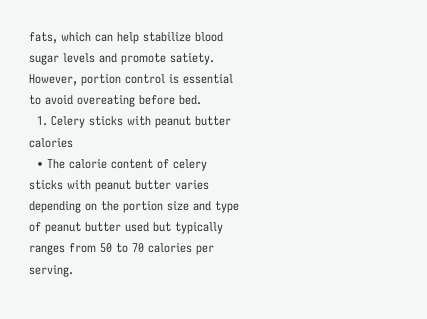fats, which can help stabilize blood sugar levels and promote satiety. However, portion control is essential to avoid overeating before bed.
  1. Celery sticks with peanut butter calories
  • The calorie content of celery sticks with peanut butter varies depending on the portion size and type of peanut butter used but typically ranges from 50 to 70 calories per serving.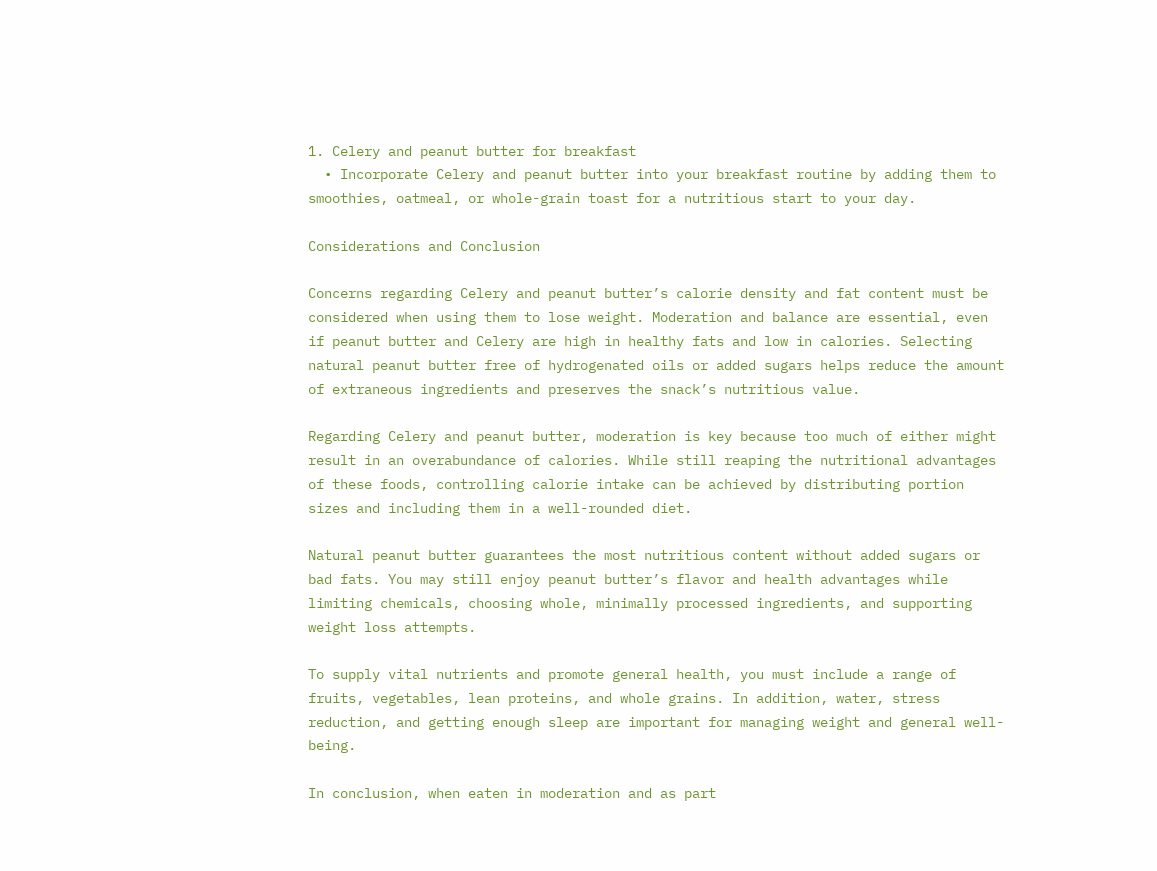1. Celery and peanut butter for breakfast
  • Incorporate Celery and peanut butter into your breakfast routine by adding them to smoothies, oatmeal, or whole-grain toast for a nutritious start to your day.

Considerations and Conclusion

Concerns regarding Celery and peanut butter’s calorie density and fat content must be considered when using them to lose weight. Moderation and balance are essential, even if peanut butter and Celery are high in healthy fats and low in calories. Selecting natural peanut butter free of hydrogenated oils or added sugars helps reduce the amount of extraneous ingredients and preserves the snack’s nutritious value.

Regarding Celery and peanut butter, moderation is key because too much of either might result in an overabundance of calories. While still reaping the nutritional advantages of these foods, controlling calorie intake can be achieved by distributing portion sizes and including them in a well-rounded diet.

Natural peanut butter guarantees the most nutritious content without added sugars or bad fats. You may still enjoy peanut butter’s flavor and health advantages while limiting chemicals, choosing whole, minimally processed ingredients, and supporting weight loss attempts.

To supply vital nutrients and promote general health, you must include a range of fruits, vegetables, lean proteins, and whole grains. In addition, water, stress reduction, and getting enough sleep are important for managing weight and general well-being.

In conclusion, when eaten in moderation and as part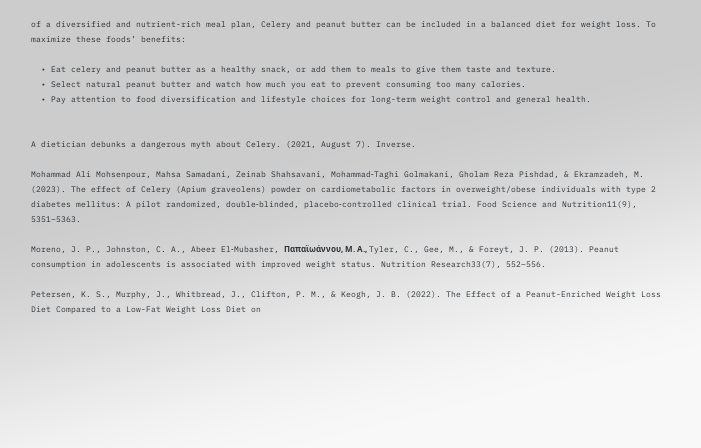of a diversified and nutrient-rich meal plan, Celery and peanut butter can be included in a balanced diet for weight loss. To maximize these foods’ benefits:

  • Eat celery and peanut butter as a healthy snack, or add them to meals to give them taste and texture.
  • Select natural peanut butter and watch how much you eat to prevent consuming too many calories.
  • Pay attention to food diversification and lifestyle choices for long-term weight control and general health.


A dietician debunks a dangerous myth about Celery. (2021, August 7). Inverse.

Mohammad Ali Mohsenpour, Mahsa Samadani, Zeinab Shahsavani, Mohammad‐Taghi Golmakani, Gholam Reza Pishdad, & Ekramzadeh, M. (2023). The effect of Celery (Apium graveolens) powder on cardiometabolic factors in overweight/obese individuals with type 2 diabetes mellitus: A pilot randomized, double‐blinded, placebo‐controlled clinical trial. Food Science and Nutrition11(9), 5351–5363.

Moreno, J. P., Johnston, C. A., Abeer El‐Mubasher, Παπαϊωάννου, Μ. Α., Tyler, C., Gee, M., & Foreyt, J. P. (2013). Peanut consumption in adolescents is associated with improved weight status. Nutrition Research33(7), 552–556.

Petersen, K. S., Murphy, J., Whitbread, J., Clifton, P. M., & Keogh, J. B. (2022). The Effect of a Peanut-Enriched Weight Loss Diet Compared to a Low-Fat Weight Loss Diet on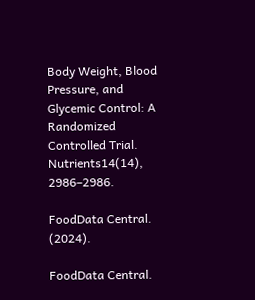Body Weight, Blood Pressure, and Glycemic Control: A Randomized Controlled Trial. Nutrients14(14), 2986–2986.

FoodData Central. (2024).

FoodData Central.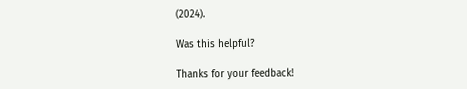(2024).

Was this helpful?

Thanks for your feedback!